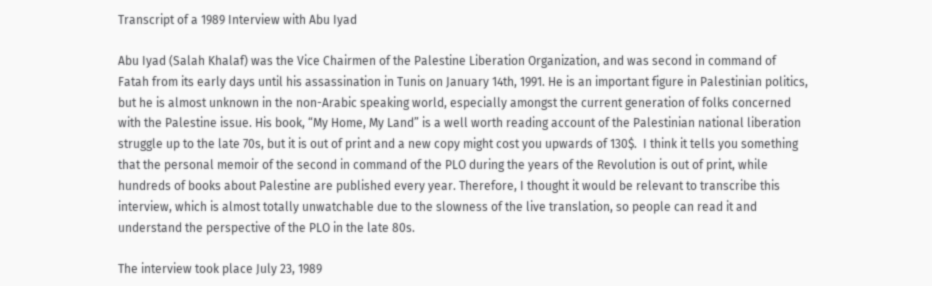Transcript of a 1989 Interview with Abu Iyad

Abu Iyad (Salah Khalaf) was the Vice Chairmen of the Palestine Liberation Organization, and was second in command of Fatah from its early days until his assassination in Tunis on January 14th, 1991. He is an important figure in Palestinian politics, but he is almost unknown in the non-Arabic speaking world, especially amongst the current generation of folks concerned with the Palestine issue. His book, “My Home, My Land” is a well worth reading account of the Palestinian national liberation struggle up to the late 70s, but it is out of print and a new copy might cost you upwards of 130$.  I think it tells you something that the personal memoir of the second in command of the PLO during the years of the Revolution is out of print, while hundreds of books about Palestine are published every year. Therefore, I thought it would be relevant to transcribe this interview, which is almost totally unwatchable due to the slowness of the live translation, so people can read it and understand the perspective of the PLO in the late 80s.

The interview took place July 23, 1989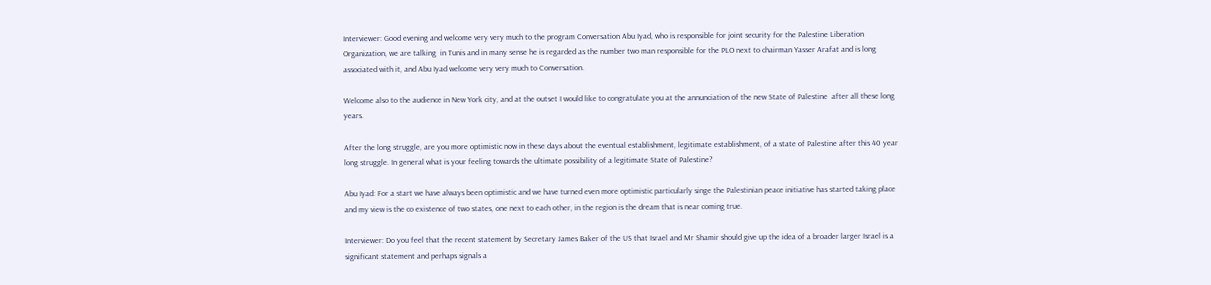Interviewer: Good evening and welcome very very much to the program Conversation Abu Iyad, who is responsible for joint security for the Palestine Liberation Organization, we are talking  in Tunis and in many sense he is regarded as the number two man responsible for the PLO next to chairman Yasser Arafat and is long associated with it, and Abu Iyad welcome very very much to Conversation.

Welcome also to the audience in New York city, and at the outset I would like to congratulate you at the annunciation of the new State of Palestine  after all these long years.

After the long struggle, are you more optimistic now in these days about the eventual establishment, legitimate establishment, of a state of Palestine after this 40 year long struggle. In general what is your feeling towards the ultimate possibility of a legitimate State of Palestine?

Abu Iyad: For a start we have always been optimistic and we have turned even more optimistic particularly singe the Palestinian peace initiative has started taking place and my view is the co existence of two states, one next to each other, in the region is the dream that is near coming true.

Interviewer: Do you feel that the recent statement by Secretary James Baker of the US that Israel and Mr Shamir should give up the idea of a broader larger Israel is a significant statement and perhaps signals a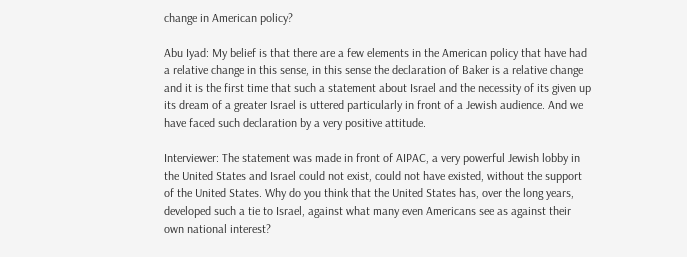change in American policy?

Abu Iyad: My belief is that there are a few elements in the American policy that have had a relative change in this sense, in this sense the declaration of Baker is a relative change and it is the first time that such a statement about Israel and the necessity of its given up its dream of a greater Israel is uttered particularly in front of a Jewish audience. And we have faced such declaration by a very positive attitude.

Interviewer: The statement was made in front of AIPAC, a very powerful Jewish lobby in the United States and Israel could not exist, could not have existed, without the support of the United States. Why do you think that the United States has, over the long years, developed such a tie to Israel, against what many even Americans see as against their own national interest?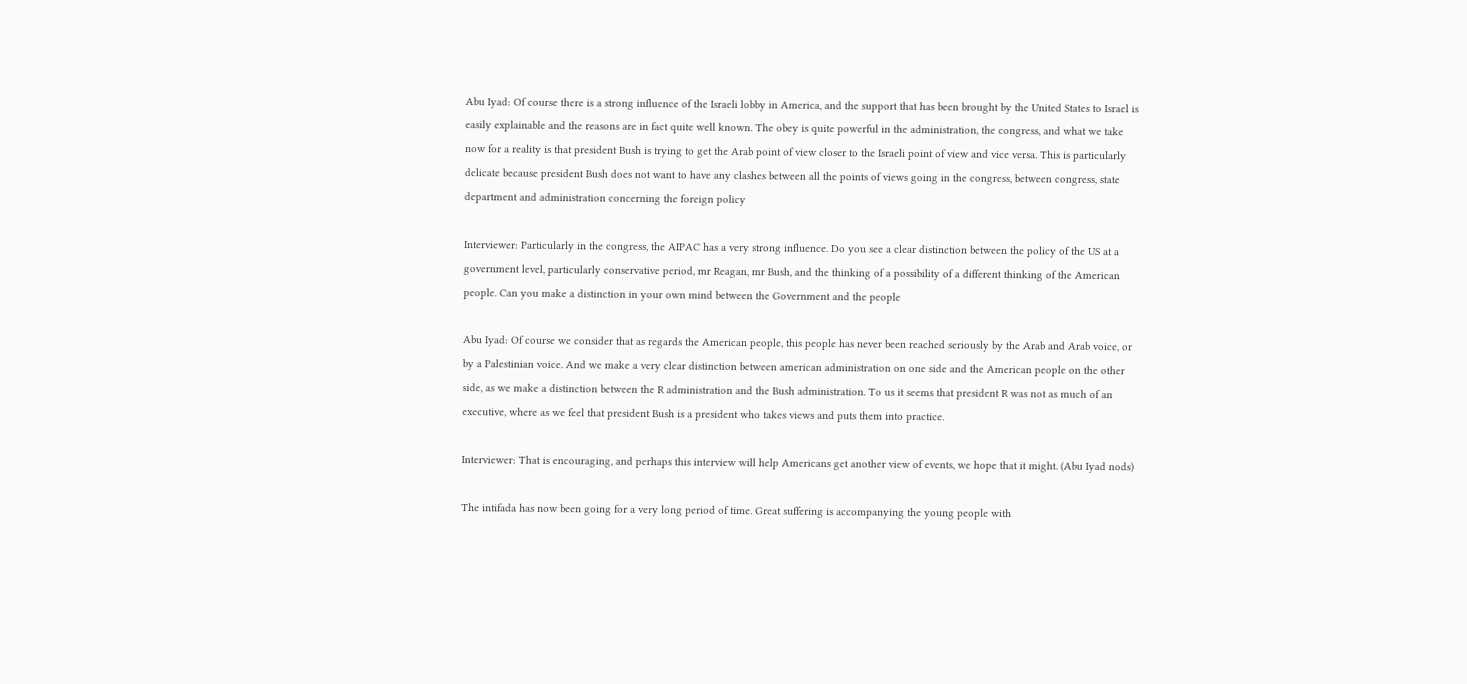Abu Iyad: Of course there is a strong influence of the Israeli lobby in America, and the support that has been brought by the United States to Israel is easily explainable and the reasons are in fact quite well known. The obey is quite powerful in the administration, the congress, and what we take now for a reality is that president Bush is trying to get the Arab point of view closer to the Israeli point of view and vice versa. This is particularly delicate because president Bush does not want to have any clashes between all the points of views going in the congress, between congress, state department and administration concerning the foreign policy

Interviewer: Particularly in the congress, the AIPAC has a very strong influence. Do you see a clear distinction between the policy of the US at a government level, particularly conservative period, mr Reagan, mr Bush, and the thinking of a possibility of a different thinking of the American people. Can you make a distinction in your own mind between the Government and the people

Abu Iyad: Of course we consider that as regards the American people, this people has never been reached seriously by the Arab and Arab voice, or by a Palestinian voice. And we make a very clear distinction between american administration on one side and the American people on the other side, as we make a distinction between the R administration and the Bush administration. To us it seems that president R was not as much of an executive, where as we feel that president Bush is a president who takes views and puts them into practice.

Interviewer: That is encouraging, and perhaps this interview will help Americans get another view of events, we hope that it might. (Abu Iyad nods)

The intifada has now been going for a very long period of time. Great suffering is accompanying the young people with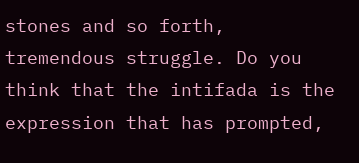stones and so forth, tremendous struggle. Do you think that the intifada is the expression that has prompted,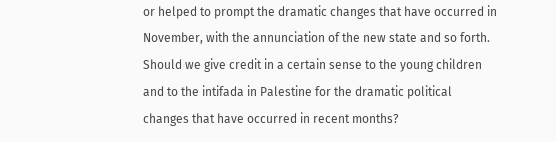or helped to prompt the dramatic changes that have occurred in November, with the annunciation of the new state and so forth. Should we give credit in a certain sense to the young children and to the intifada in Palestine for the dramatic political changes that have occurred in recent months?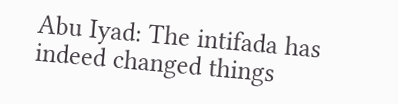Abu Iyad: The intifada has indeed changed things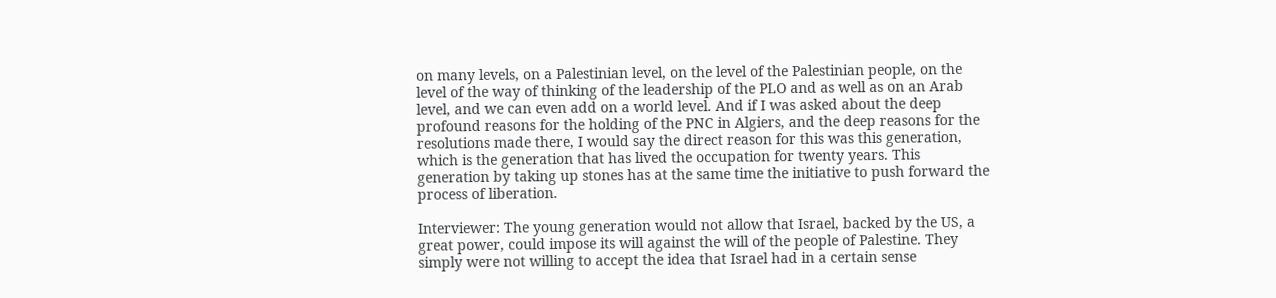on many levels, on a Palestinian level, on the level of the Palestinian people, on the level of the way of thinking of the leadership of the PLO and as well as on an Arab level, and we can even add on a world level. And if I was asked about the deep profound reasons for the holding of the PNC in Algiers, and the deep reasons for the resolutions made there, I would say the direct reason for this was this generation, which is the generation that has lived the occupation for twenty years. This generation by taking up stones has at the same time the initiative to push forward the process of liberation.

Interviewer: The young generation would not allow that Israel, backed by the US, a great power, could impose its will against the will of the people of Palestine. They simply were not willing to accept the idea that Israel had in a certain sense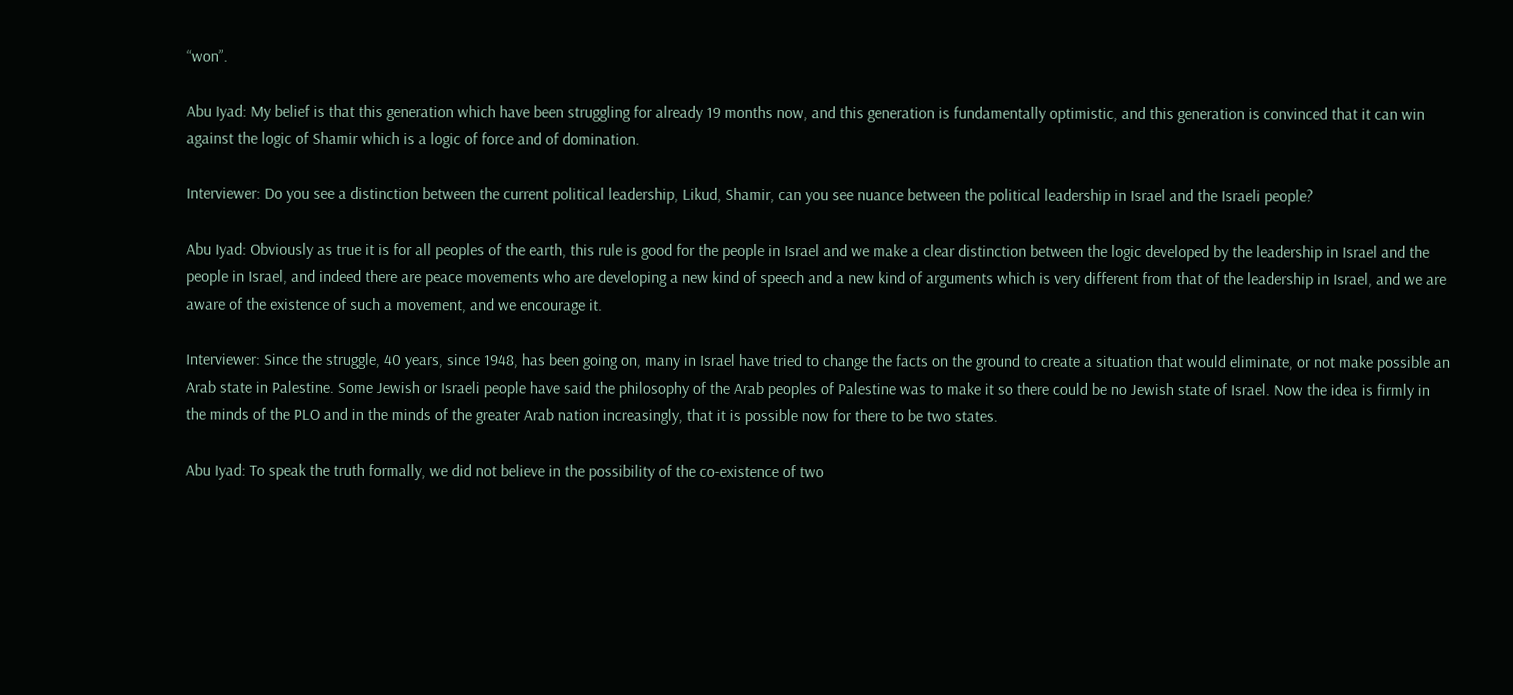“won”.

Abu Iyad: My belief is that this generation which have been struggling for already 19 months now, and this generation is fundamentally optimistic, and this generation is convinced that it can win against the logic of Shamir which is a logic of force and of domination.

Interviewer: Do you see a distinction between the current political leadership, Likud, Shamir, can you see nuance between the political leadership in Israel and the Israeli people?

Abu Iyad: Obviously as true it is for all peoples of the earth, this rule is good for the people in Israel and we make a clear distinction between the logic developed by the leadership in Israel and the people in Israel, and indeed there are peace movements who are developing a new kind of speech and a new kind of arguments which is very different from that of the leadership in Israel, and we are aware of the existence of such a movement, and we encourage it.

Interviewer: Since the struggle, 40 years, since 1948, has been going on, many in Israel have tried to change the facts on the ground to create a situation that would eliminate, or not make possible an Arab state in Palestine. Some Jewish or Israeli people have said the philosophy of the Arab peoples of Palestine was to make it so there could be no Jewish state of Israel. Now the idea is firmly in the minds of the PLO and in the minds of the greater Arab nation increasingly, that it is possible now for there to be two states.

Abu Iyad: To speak the truth formally, we did not believe in the possibility of the co-existence of two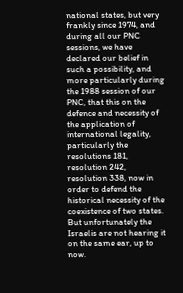national states, but very frankly since 1974, and during all our PNC sessions, we have declared our belief in such a possibility, and more particularly during the 1988 session of our PNC, that this on the defence and necessity of the application of international legality, particularly the resolutions 181, resolution 242, resolution 338, now in order to defend the historical necessity of the coexistence of two states. But unfortunately the Israelis are not hearing it on the same ear, up to now.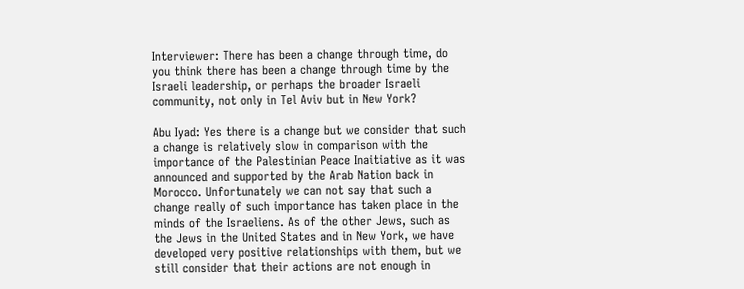Interviewer: There has been a change through time, do you think there has been a change through time by the Israeli leadership, or perhaps the broader Israeli community, not only in Tel Aviv but in New York?

Abu Iyad: Yes there is a change but we consider that such a change is relatively slow in comparison with the importance of the Palestinian Peace Inaitiative as it was announced and supported by the Arab Nation back in Morocco. Unfortunately we can not say that such a change really of such importance has taken place in the minds of the Israeliens. As of the other Jews, such as the Jews in the United States and in New York, we have developed very positive relationships with them, but we still consider that their actions are not enough in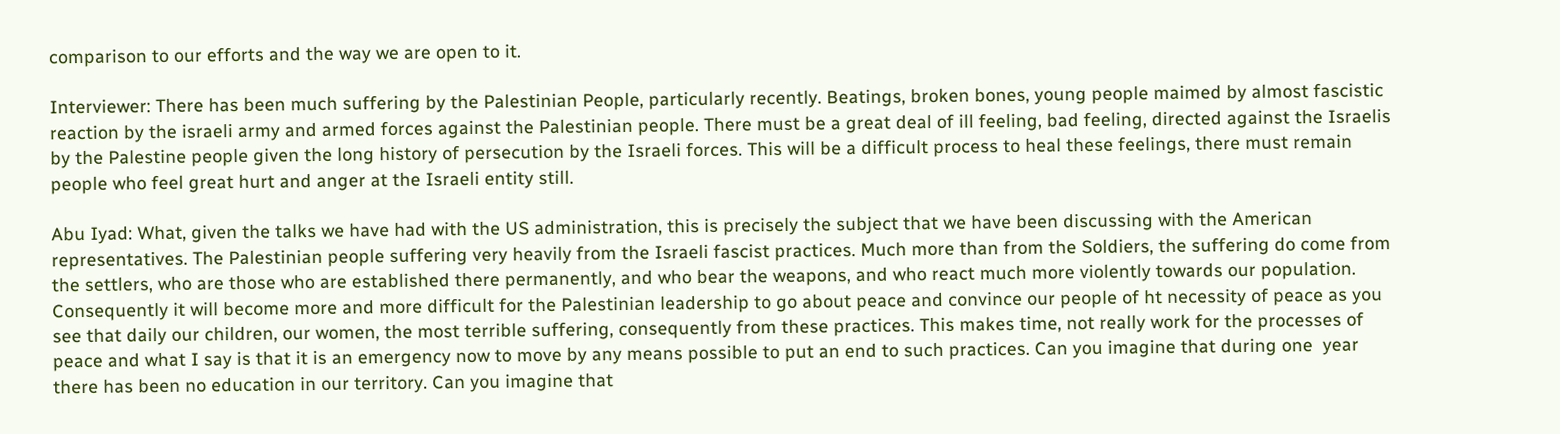comparison to our efforts and the way we are open to it.

Interviewer: There has been much suffering by the Palestinian People, particularly recently. Beatings, broken bones, young people maimed by almost fascistic reaction by the israeli army and armed forces against the Palestinian people. There must be a great deal of ill feeling, bad feeling, directed against the Israelis by the Palestine people given the long history of persecution by the Israeli forces. This will be a difficult process to heal these feelings, there must remain people who feel great hurt and anger at the Israeli entity still.

Abu Iyad: What, given the talks we have had with the US administration, this is precisely the subject that we have been discussing with the American representatives. The Palestinian people suffering very heavily from the Israeli fascist practices. Much more than from the Soldiers, the suffering do come from the settlers, who are those who are established there permanently, and who bear the weapons, and who react much more violently towards our population. Consequently it will become more and more difficult for the Palestinian leadership to go about peace and convince our people of ht necessity of peace as you see that daily our children, our women, the most terrible suffering, consequently from these practices. This makes time, not really work for the processes of peace and what I say is that it is an emergency now to move by any means possible to put an end to such practices. Can you imagine that during one  year there has been no education in our territory. Can you imagine that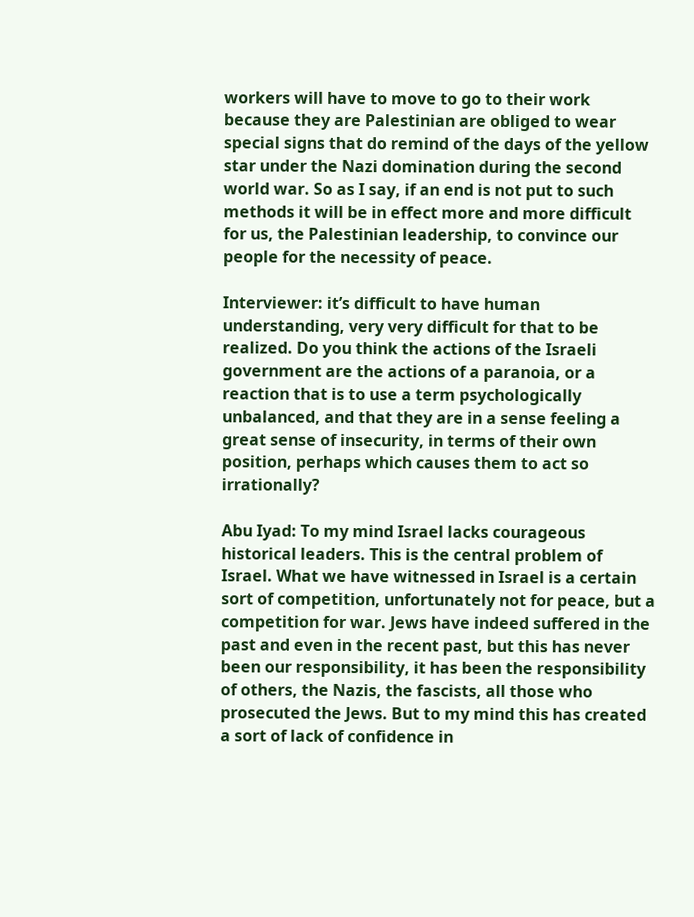workers will have to move to go to their work because they are Palestinian are obliged to wear special signs that do remind of the days of the yellow star under the Nazi domination during the second world war. So as I say, if an end is not put to such methods it will be in effect more and more difficult for us, the Palestinian leadership, to convince our people for the necessity of peace.

Interviewer: it’s difficult to have human understanding, very very difficult for that to be realized. Do you think the actions of the Israeli government are the actions of a paranoia, or a reaction that is to use a term psychologically unbalanced, and that they are in a sense feeling a great sense of insecurity, in terms of their own position, perhaps which causes them to act so irrationally?

Abu Iyad: To my mind Israel lacks courageous historical leaders. This is the central problem of Israel. What we have witnessed in Israel is a certain sort of competition, unfortunately not for peace, but a competition for war. Jews have indeed suffered in the past and even in the recent past, but this has never been our responsibility, it has been the responsibility of others, the Nazis, the fascists, all those who prosecuted the Jews. But to my mind this has created a sort of lack of confidence in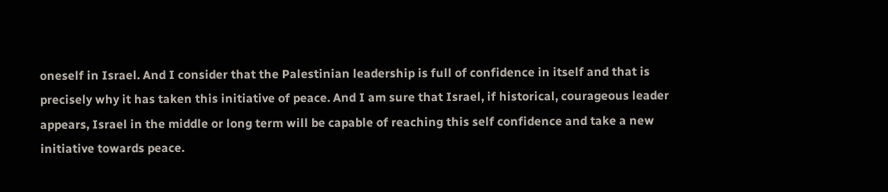oneself in Israel. And I consider that the Palestinian leadership is full of confidence in itself and that is precisely why it has taken this initiative of peace. And I am sure that Israel, if historical, courageous leader appears, Israel in the middle or long term will be capable of reaching this self confidence and take a new initiative towards peace.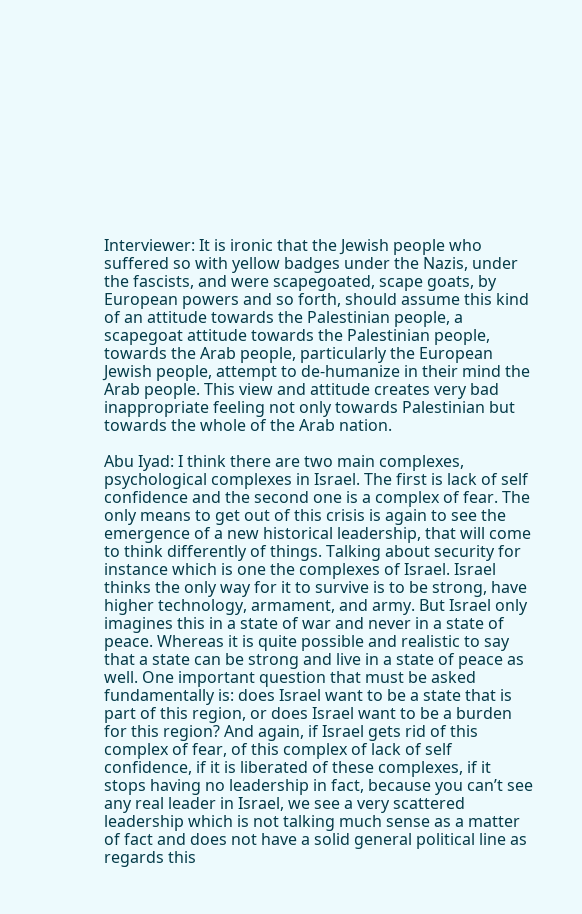Interviewer: It is ironic that the Jewish people who suffered so with yellow badges under the Nazis, under the fascists, and were scapegoated, scape goats, by European powers and so forth, should assume this kind of an attitude towards the Palestinian people, a scapegoat attitude towards the Palestinian people, towards the Arab people, particularly the European Jewish people, attempt to de-humanize in their mind the Arab people. This view and attitude creates very bad inappropriate feeling not only towards Palestinian but towards the whole of the Arab nation.

Abu Iyad: I think there are two main complexes, psychological complexes in Israel. The first is lack of self confidence and the second one is a complex of fear. The only means to get out of this crisis is again to see the emergence of a new historical leadership, that will come to think differently of things. Talking about security for instance which is one the complexes of Israel. Israel thinks the only way for it to survive is to be strong, have higher technology, armament, and army. But Israel only imagines this in a state of war and never in a state of peace. Whereas it is quite possible and realistic to say that a state can be strong and live in a state of peace as well. One important question that must be asked fundamentally is: does Israel want to be a state that is part of this region, or does Israel want to be a burden for this region? And again, if Israel gets rid of this complex of fear, of this complex of lack of self confidence, if it is liberated of these complexes, if it stops having no leadership in fact, because you can’t see any real leader in Israel, we see a very scattered leadership which is not talking much sense as a matter of fact and does not have a solid general political line as regards this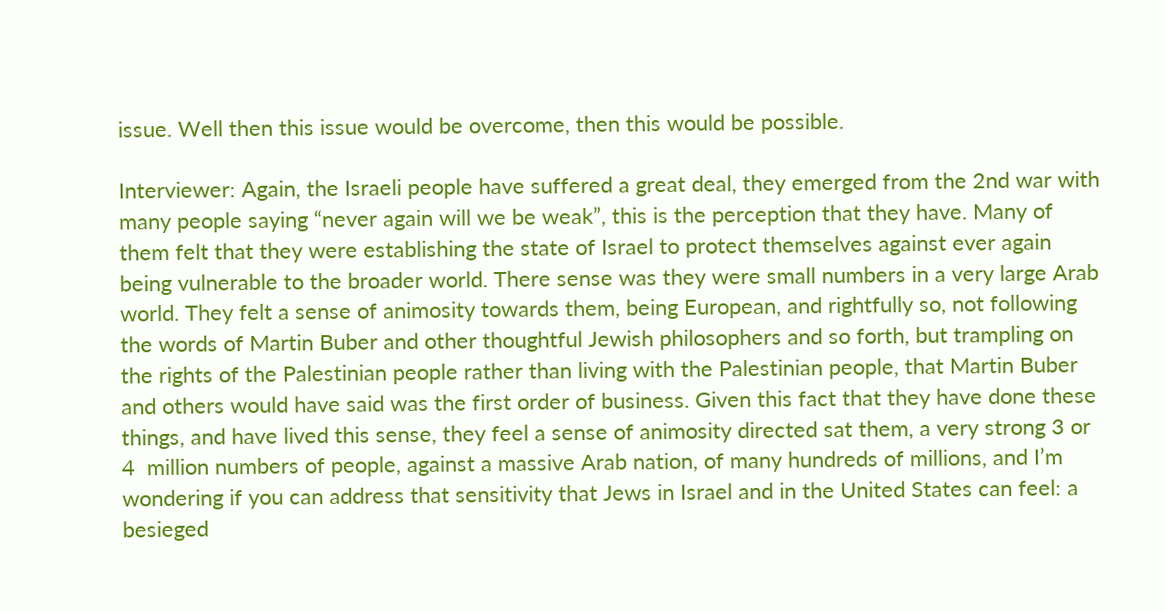issue. Well then this issue would be overcome, then this would be possible.

Interviewer: Again, the Israeli people have suffered a great deal, they emerged from the 2nd war with many people saying “never again will we be weak”, this is the perception that they have. Many of them felt that they were establishing the state of Israel to protect themselves against ever again being vulnerable to the broader world. There sense was they were small numbers in a very large Arab world. They felt a sense of animosity towards them, being European, and rightfully so, not following the words of Martin Buber and other thoughtful Jewish philosophers and so forth, but trampling on the rights of the Palestinian people rather than living with the Palestinian people, that Martin Buber and others would have said was the first order of business. Given this fact that they have done these things, and have lived this sense, they feel a sense of animosity directed sat them, a very strong 3 or 4  million numbers of people, against a massive Arab nation, of many hundreds of millions, and I’m wondering if you can address that sensitivity that Jews in Israel and in the United States can feel: a besieged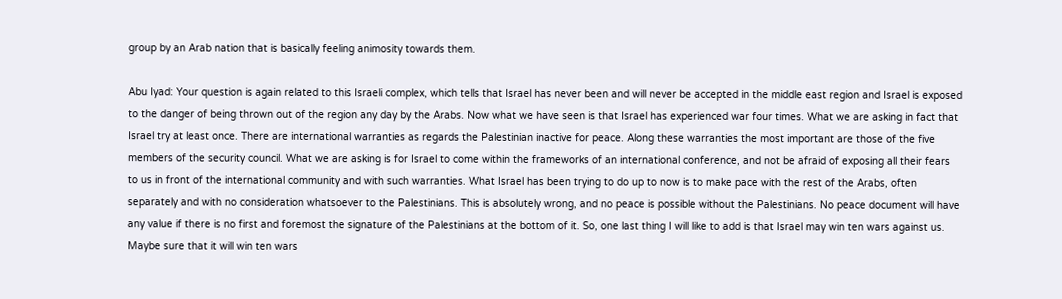group by an Arab nation that is basically feeling animosity towards them.

Abu Iyad: Your question is again related to this Israeli complex, which tells that Israel has never been and will never be accepted in the middle east region and Israel is exposed to the danger of being thrown out of the region any day by the Arabs. Now what we have seen is that Israel has experienced war four times. What we are asking in fact that Israel try at least once. There are international warranties as regards the Palestinian inactive for peace. Along these warranties the most important are those of the five members of the security council. What we are asking is for Israel to come within the frameworks of an international conference, and not be afraid of exposing all their fears to us in front of the international community and with such warranties. What Israel has been trying to do up to now is to make pace with the rest of the Arabs, often separately and with no consideration whatsoever to the Palestinians. This is absolutely wrong, and no peace is possible without the Palestinians. No peace document will have any value if there is no first and foremost the signature of the Palestinians at the bottom of it. So, one last thing I will like to add is that Israel may win ten wars against us. Maybe sure that it will win ten wars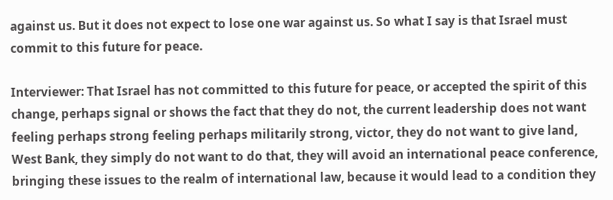against us. But it does not expect to lose one war against us. So what I say is that Israel must commit to this future for peace.

Interviewer: That Israel has not committed to this future for peace, or accepted the spirit of this change, perhaps signal or shows the fact that they do not, the current leadership does not want feeling perhaps strong feeling perhaps militarily strong, victor, they do not want to give land, West Bank, they simply do not want to do that, they will avoid an international peace conference, bringing these issues to the realm of international law, because it would lead to a condition they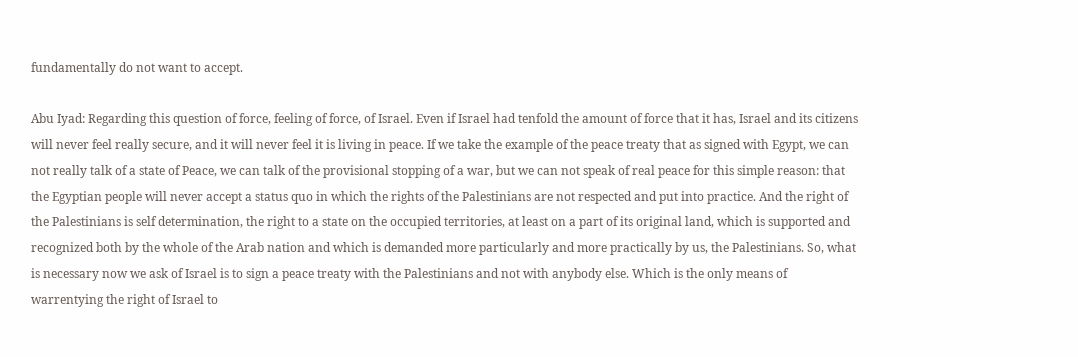fundamentally do not want to accept.

Abu Iyad: Regarding this question of force, feeling of force, of Israel. Even if Israel had tenfold the amount of force that it has, Israel and its citizens will never feel really secure, and it will never feel it is living in peace. If we take the example of the peace treaty that as signed with Egypt, we can not really talk of a state of Peace, we can talk of the provisional stopping of a war, but we can not speak of real peace for this simple reason: that the Egyptian people will never accept a status quo in which the rights of the Palestinians are not respected and put into practice. And the right of the Palestinians is self determination, the right to a state on the occupied territories, at least on a part of its original land, which is supported and recognized both by the whole of the Arab nation and which is demanded more particularly and more practically by us, the Palestinians. So, what is necessary now we ask of Israel is to sign a peace treaty with the Palestinians and not with anybody else. Which is the only means of warrentying the right of Israel to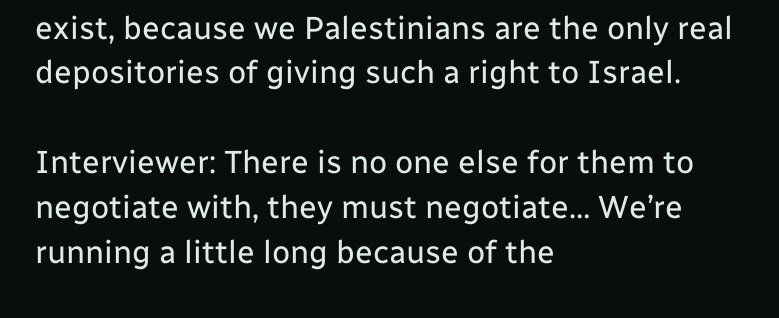exist, because we Palestinians are the only real depositories of giving such a right to Israel.

Interviewer: There is no one else for them to negotiate with, they must negotiate… We’re running a little long because of the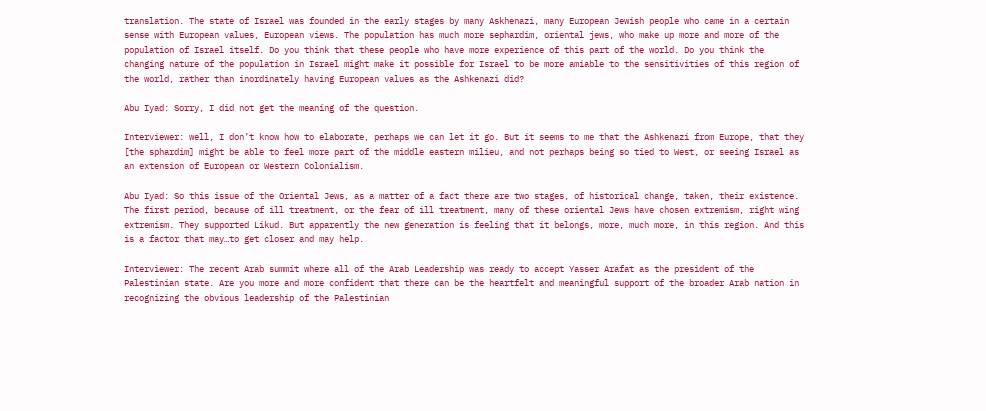translation. The state of Israel was founded in the early stages by many Askhenazi, many European Jewish people who came in a certain sense with European values, European views. The population has much more sephardim, oriental jews, who make up more and more of the population of Israel itself. Do you think that these people who have more experience of this part of the world. Do you think the changing nature of the population in Israel might make it possible for Israel to be more amiable to the sensitivities of this region of the world, rather than inordinately having European values as the Ashkenazi did?

Abu Iyad: Sorry, I did not get the meaning of the question.

Interviewer: well, I don’t know how to elaborate, perhaps we can let it go. But it seems to me that the Ashkenazi from Europe, that they [the sphardim] might be able to feel more part of the middle eastern milieu, and not perhaps being so tied to West, or seeing Israel as an extension of European or Western Colonialism.

Abu Iyad: So this issue of the Oriental Jews, as a matter of a fact there are two stages, of historical change, taken, their existence. The first period, because of ill treatment, or the fear of ill treatment, many of these oriental Jews have chosen extremism, right wing extremism. They supported Likud. But apparently the new generation is feeling that it belongs, more, much more, in this region. And this is a factor that may…to get closer and may help.

Interviewer: The recent Arab summit where all of the Arab Leadership was ready to accept Yasser Arafat as the president of the Palestinian state. Are you more and more confident that there can be the heartfelt and meaningful support of the broader Arab nation in recognizing the obvious leadership of the Palestinian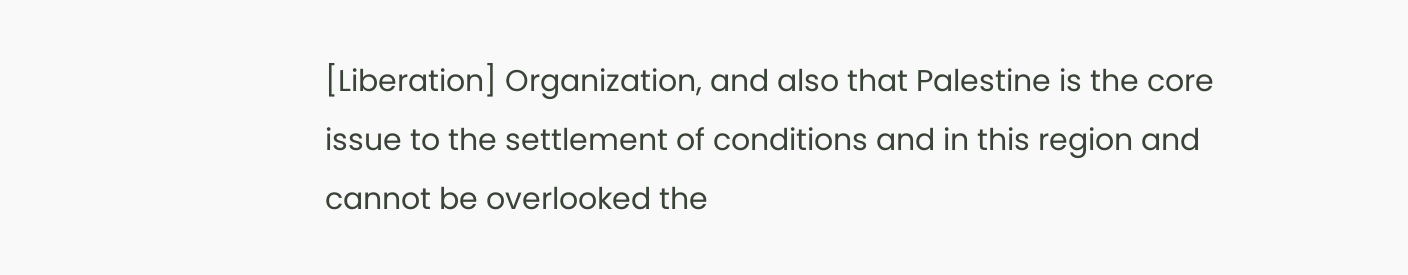[Liberation] Organization, and also that Palestine is the core issue to the settlement of conditions and in this region and cannot be overlooked the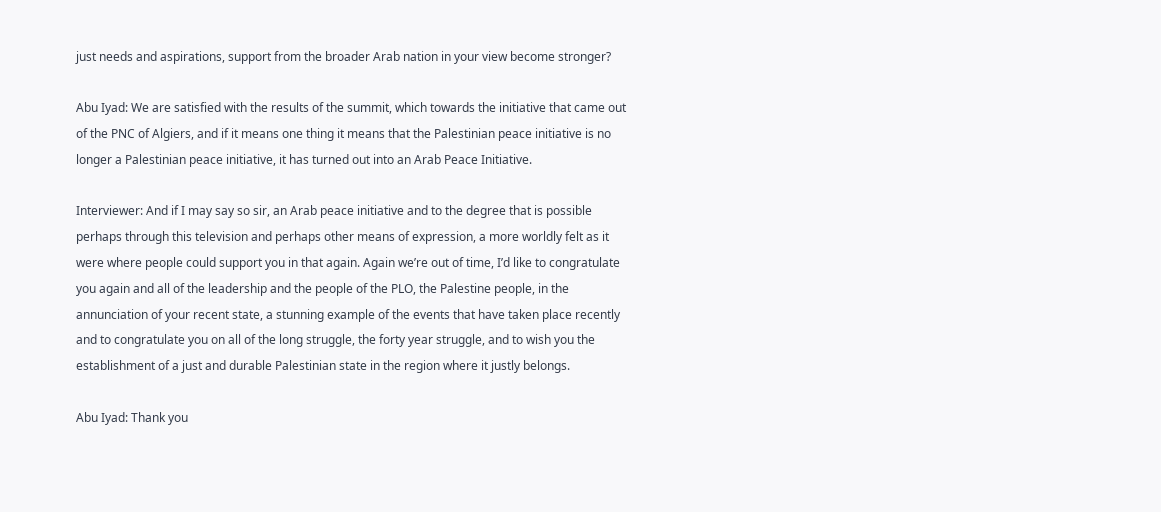just needs and aspirations, support from the broader Arab nation in your view become stronger?

Abu Iyad: We are satisfied with the results of the summit, which towards the initiative that came out of the PNC of Algiers, and if it means one thing it means that the Palestinian peace initiative is no longer a Palestinian peace initiative, it has turned out into an Arab Peace Initiative.

Interviewer: And if I may say so sir, an Arab peace initiative and to the degree that is possible perhaps through this television and perhaps other means of expression, a more worldly felt as it were where people could support you in that again. Again we’re out of time, I’d like to congratulate you again and all of the leadership and the people of the PLO, the Palestine people, in the annunciation of your recent state, a stunning example of the events that have taken place recently and to congratulate you on all of the long struggle, the forty year struggle, and to wish you the establishment of a just and durable Palestinian state in the region where it justly belongs.

Abu Iyad: Thank you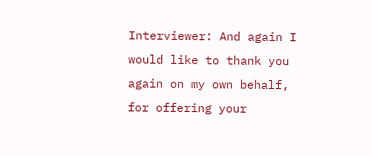Interviewer: And again I would like to thank you again on my own behalf, for offering your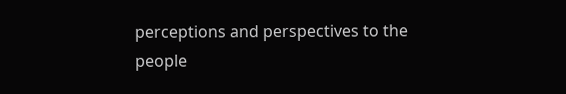perceptions and perspectives to the people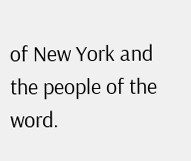of New York and the people of the word.